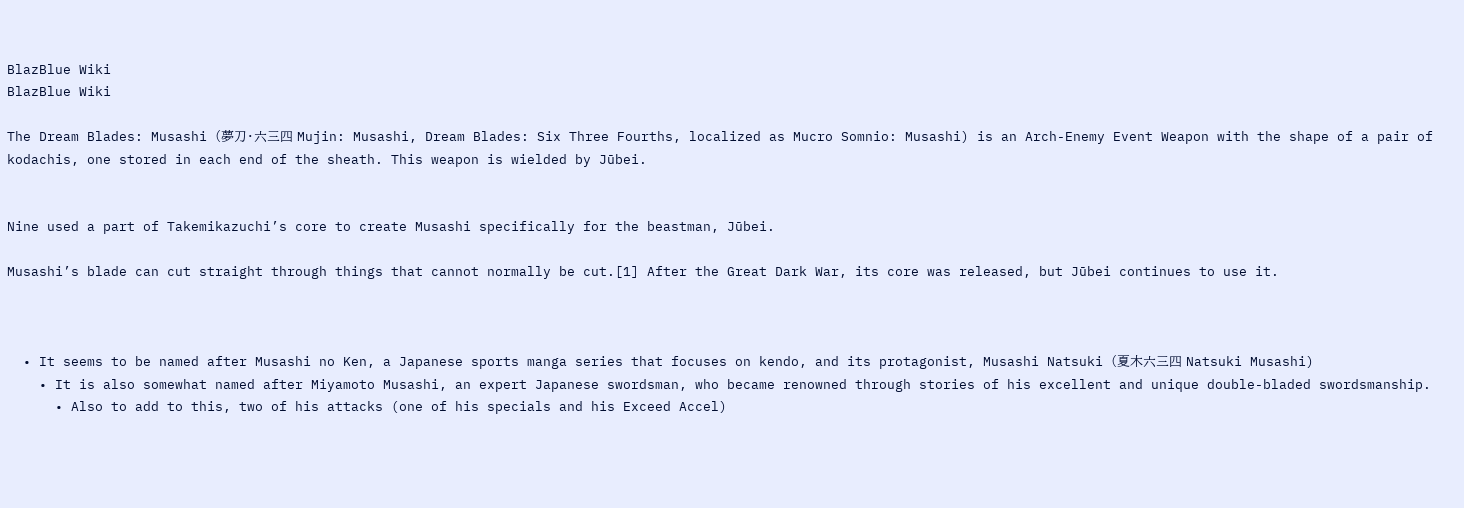BlazBlue Wiki
BlazBlue Wiki

The Dream Blades: Musashi (夢刀・六三四 Mujin: Musashi, Dream Blades: Six Three Fourths, localized as Mucro Somnio: Musashi) is an Arch-Enemy Event Weapon with the shape of a pair of kodachis, one stored in each end of the sheath. This weapon is wielded by Jūbei.


Nine used a part of Takemikazuchi’s core to create Musashi specifically for the beastman, Jūbei.

Musashi’s blade can cut straight through things that cannot normally be cut.[1] After the Great Dark War, its core was released, but Jūbei continues to use it.



  • It seems to be named after Musashi no Ken, a Japanese sports manga series that focuses on kendo, and its protagonist, Musashi Natsuki (夏木六三四 Natsuki Musashi)
    • It is also somewhat named after Miyamoto Musashi, an expert Japanese swordsman, who became renowned through stories of his excellent and unique double-bladed swordsmanship.
      • Also to add to this, two of his attacks (one of his specials and his Exceed Accel)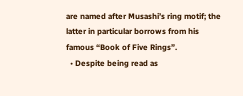are named after Musashi’s ring motif; the latter in particular borrows from his famous “Book of Five Rings”.
  • Despite being read as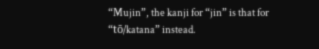“Mujin”, the kanji for “jin” is that for “tō/katana” instead.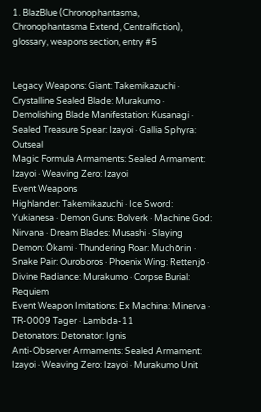1. BlazBlue (Chronophantasma, Chronophantasma Extend, Centralfiction), glossary, weapons section, entry #5


Legacy Weapons: Giant: Takemikazuchi · Crystalline Sealed Blade: Murakumo · Demolishing Blade Manifestation: Kusanagi · Sealed Treasure Spear: Izayoi · Gallia Sphyra: Outseal
Magic Formula Armaments: Sealed Armament: Izayoi · Weaving Zero: Izayoi
Event Weapons
Highlander: Takemikazuchi · Ice Sword: Yukianesa · Demon Guns: Bolverk · Machine God: Nirvana · Dream Blades: Musashi · Slaying Demon: Ōkami · Thundering Roar: Muchōrin · Snake Pair: Ouroboros · Phoenix Wing: Rettenjō · Divine Radiance: Murakumo · Corpse Burial: Requiem
Event Weapon Imitations: Ex Machina: Minerva · TR-0009 Tager · Lambda-11
Detonators: Detonator: Ignis
Anti-Observer Armaments: Sealed Armament: Izayoi · Weaving Zero: Izayoi · Murakumo Unit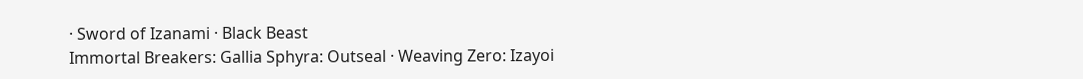· Sword of Izanami · Black Beast
Immortal Breakers: Gallia Sphyra: Outseal · Weaving Zero: Izayoi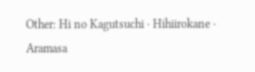Other: Hi no Kagutsuchi · Hihiirokane · Aramasa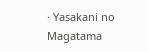· Yasakani no Magatama